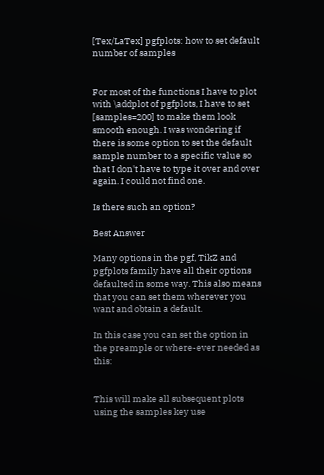[Tex/LaTex] pgfplots: how to set default number of samples


For most of the functions I have to plot with \addplot of pgfplots, I have to set [samples=200] to make them look smooth enough. I was wondering if there is some option to set the default sample number to a specific value so that I don't have to type it over and over again. I could not find one.

Is there such an option?

Best Answer

Many options in the pgf, TikZ and pgfplots family have all their options defaulted in some way. This also means that you can set them wherever you want and obtain a default.

In this case you can set the option in the preample or where-ever needed as this:


This will make all subsequent plots using the samples key use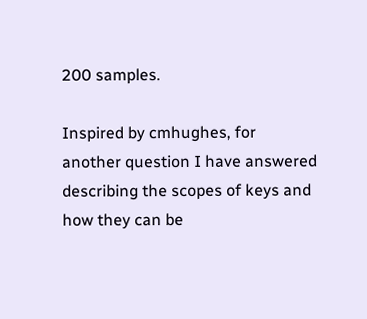200 samples.

Inspired by cmhughes, for another question I have answered describing the scopes of keys and how they can be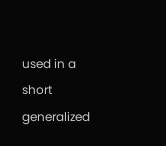used in a short generalized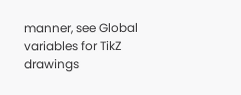manner, see Global variables for TikZ drawings